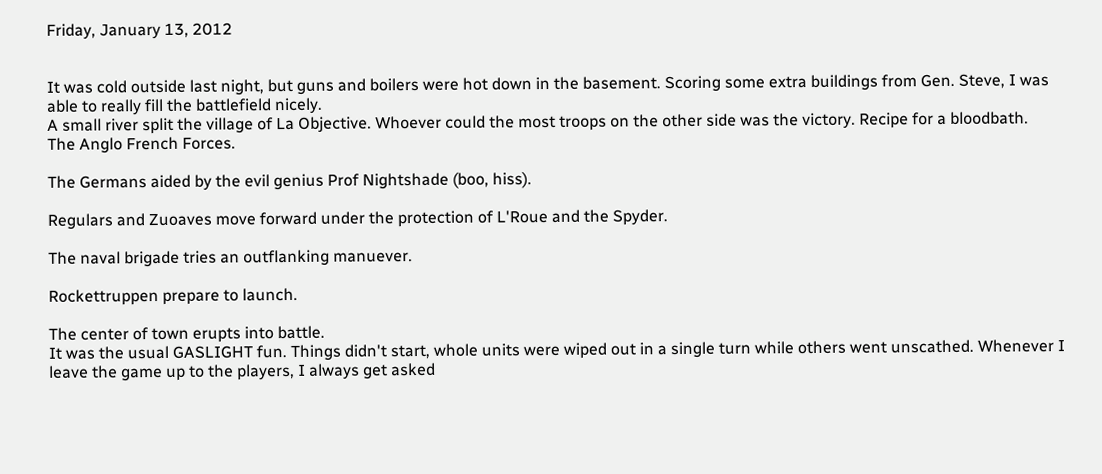Friday, January 13, 2012


It was cold outside last night, but guns and boilers were hot down in the basement. Scoring some extra buildings from Gen. Steve, I was able to really fill the battlefield nicely.
A small river split the village of La Objective. Whoever could the most troops on the other side was the victory. Recipe for a bloodbath.
The Anglo French Forces.

The Germans aided by the evil genius Prof Nightshade (boo, hiss).

Regulars and Zuoaves move forward under the protection of L'Roue and the Spyder.

The naval brigade tries an outflanking manuever.

Rockettruppen prepare to launch.

The center of town erupts into battle.
It was the usual GASLIGHT fun. Things didn't start, whole units were wiped out in a single turn while others went unscathed. Whenever I leave the game up to the players, I always get asked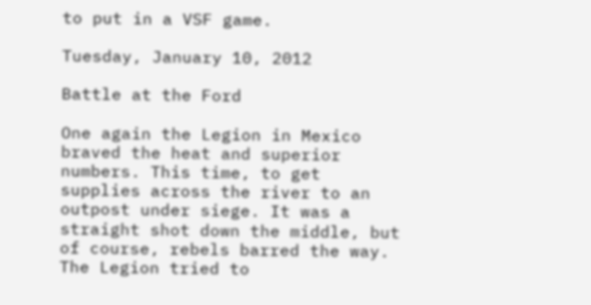to put in a VSF game.

Tuesday, January 10, 2012

Battle at the Ford

One again the Legion in Mexico braved the heat and superior numbers. This time, to get supplies across the river to an outpost under siege. It was a straight shot down the middle, but of course, rebels barred the way.
The Legion tried to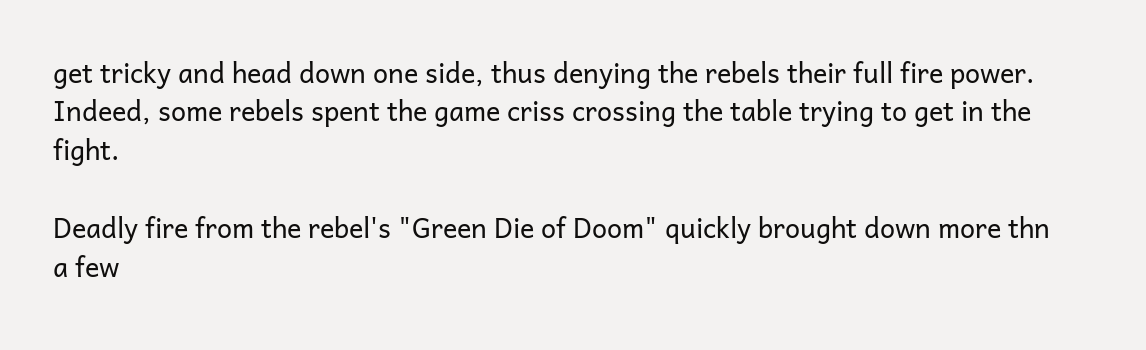get tricky and head down one side, thus denying the rebels their full fire power. Indeed, some rebels spent the game criss crossing the table trying to get in the fight.

Deadly fire from the rebel's "Green Die of Doom" quickly brought down more thn a few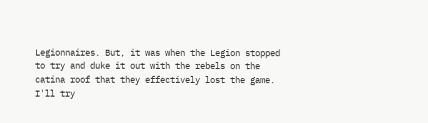Legionnaires. But, it was when the Legion stopped to try and duke it out with the rebels on the catina roof that they effectively lost the game.
I'll try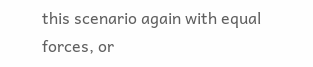this scenario again with equal forces, or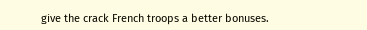give the crack French troops a better bonuses.